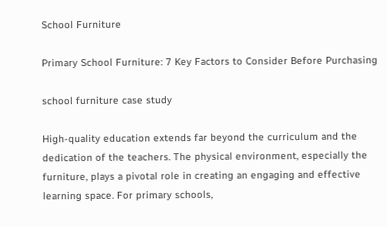School Furniture

Primary School Furniture: 7 Key Factors to Consider Before Purchasing

school furniture case study

High-quality education extends far beyond the curriculum and the dedication of the teachers. The physical environment, especially the furniture, plays a pivotal role in creating an engaging and effective learning space. For primary schools,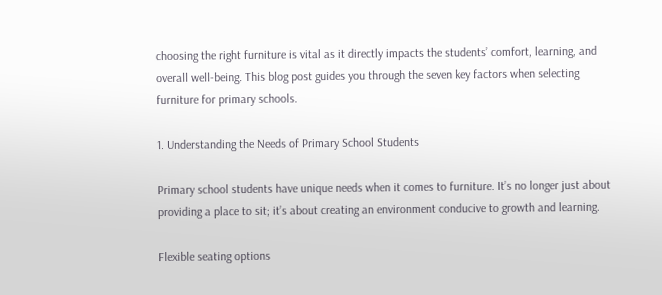choosing the right furniture is vital as it directly impacts the students’ comfort, learning, and overall well-being. This blog post guides you through the seven key factors when selecting furniture for primary schools.

1. Understanding the Needs of Primary School Students

Primary school students have unique needs when it comes to furniture. It’s no longer just about providing a place to sit; it’s about creating an environment conducive to growth and learning.

Flexible seating options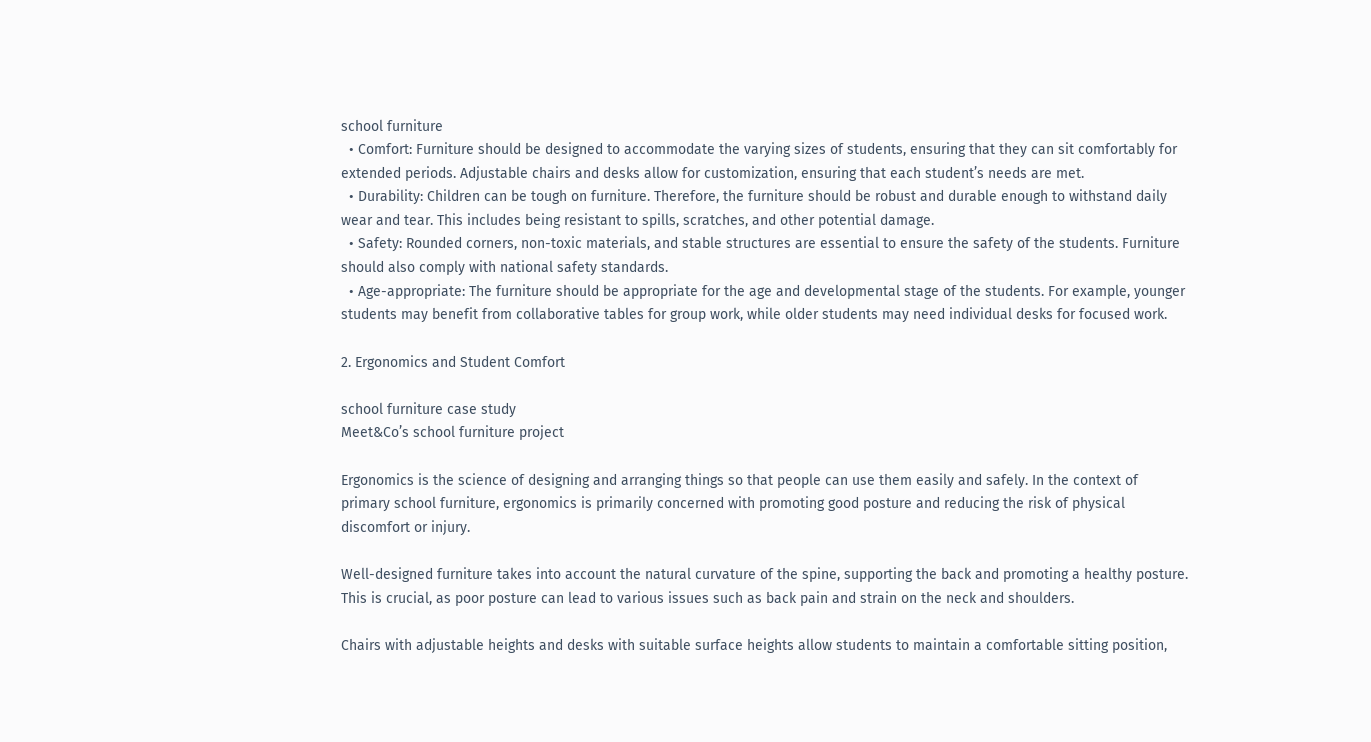school furniture
  • Comfort: Furniture should be designed to accommodate the varying sizes of students, ensuring that they can sit comfortably for extended periods. Adjustable chairs and desks allow for customization, ensuring that each student’s needs are met.
  • Durability: Children can be tough on furniture. Therefore, the furniture should be robust and durable enough to withstand daily wear and tear. This includes being resistant to spills, scratches, and other potential damage.
  • Safety: Rounded corners, non-toxic materials, and stable structures are essential to ensure the safety of the students. Furniture should also comply with national safety standards.
  • Age-appropriate: The furniture should be appropriate for the age and developmental stage of the students. For example, younger students may benefit from collaborative tables for group work, while older students may need individual desks for focused work.

2. Ergonomics and Student Comfort

school furniture case study
Meet&Co’s school furniture project

Ergonomics is the science of designing and arranging things so that people can use them easily and safely. In the context of primary school furniture, ergonomics is primarily concerned with promoting good posture and reducing the risk of physical discomfort or injury.

Well-designed furniture takes into account the natural curvature of the spine, supporting the back and promoting a healthy posture. This is crucial, as poor posture can lead to various issues such as back pain and strain on the neck and shoulders.

Chairs with adjustable heights and desks with suitable surface heights allow students to maintain a comfortable sitting position,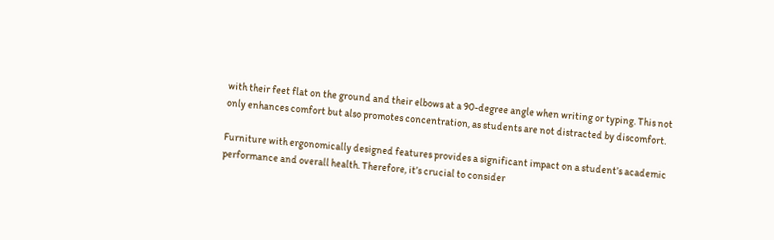with their feet flat on the ground and their elbows at a 90-degree angle when writing or typing. This not only enhances comfort but also promotes concentration, as students are not distracted by discomfort.

Furniture with ergonomically designed features provides a significant impact on a student’s academic performance and overall health. Therefore, it’s crucial to consider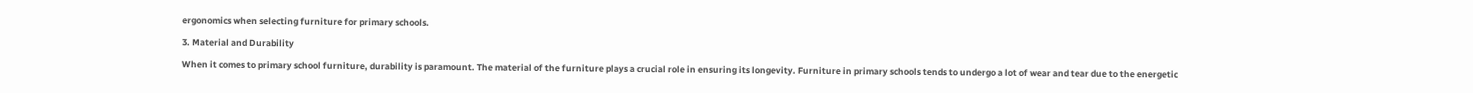ergonomics when selecting furniture for primary schools.

3. Material and Durability

When it comes to primary school furniture, durability is paramount. The material of the furniture plays a crucial role in ensuring its longevity. Furniture in primary schools tends to undergo a lot of wear and tear due to the energetic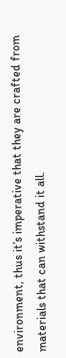environment, thus it’s imperative that they are crafted from materials that can withstand it all.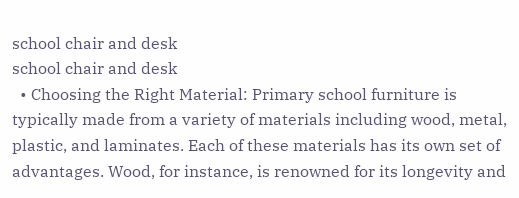school chair and desk
school chair and desk
  • Choosing the Right Material: Primary school furniture is typically made from a variety of materials including wood, metal, plastic, and laminates. Each of these materials has its own set of advantages. Wood, for instance, is renowned for its longevity and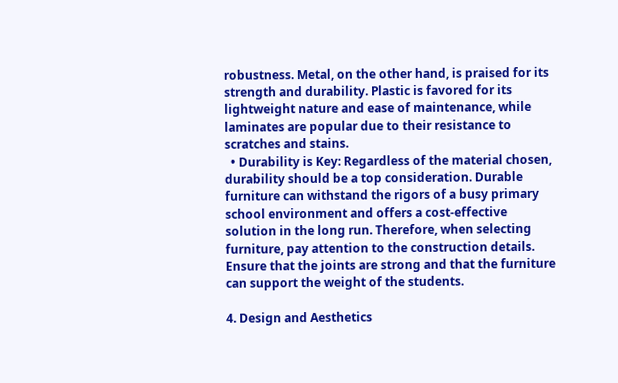robustness. Metal, on the other hand, is praised for its strength and durability. Plastic is favored for its lightweight nature and ease of maintenance, while laminates are popular due to their resistance to scratches and stains.
  • Durability is Key: Regardless of the material chosen, durability should be a top consideration. Durable furniture can withstand the rigors of a busy primary school environment and offers a cost-effective solution in the long run. Therefore, when selecting furniture, pay attention to the construction details. Ensure that the joints are strong and that the furniture can support the weight of the students.

4. Design and Aesthetics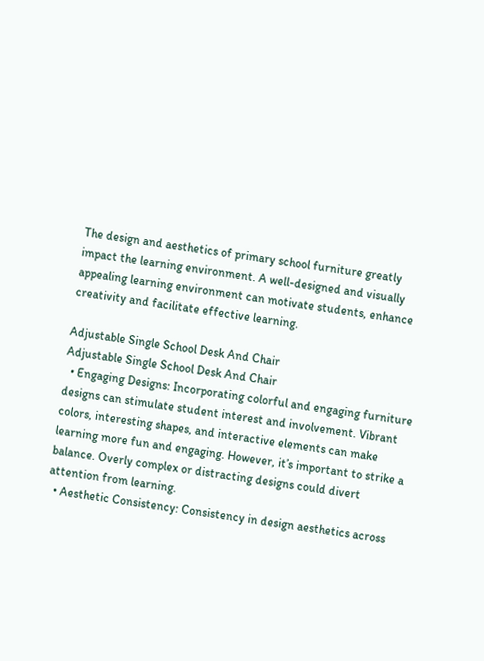The design and aesthetics of primary school furniture greatly impact the learning environment. A well-designed and visually appealing learning environment can motivate students, enhance creativity and facilitate effective learning.

Adjustable Single School Desk And Chair
Adjustable Single School Desk And Chair
  • Engaging Designs: Incorporating colorful and engaging furniture designs can stimulate student interest and involvement. Vibrant colors, interesting shapes, and interactive elements can make learning more fun and engaging. However, it’s important to strike a balance. Overly complex or distracting designs could divert attention from learning.
  • Aesthetic Consistency: Consistency in design aesthetics across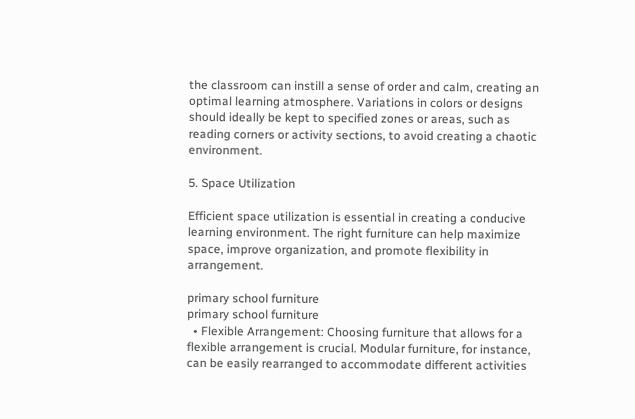the classroom can instill a sense of order and calm, creating an optimal learning atmosphere. Variations in colors or designs should ideally be kept to specified zones or areas, such as reading corners or activity sections, to avoid creating a chaotic environment.

5. Space Utilization

Efficient space utilization is essential in creating a conducive learning environment. The right furniture can help maximize space, improve organization, and promote flexibility in arrangement.

primary school furniture
primary school furniture
  • Flexible Arrangement: Choosing furniture that allows for a flexible arrangement is crucial. Modular furniture, for instance, can be easily rearranged to accommodate different activities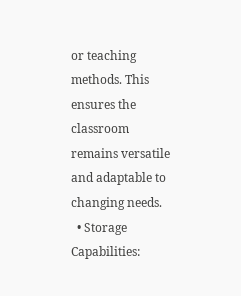or teaching methods. This ensures the classroom remains versatile and adaptable to changing needs.
  • Storage Capabilities: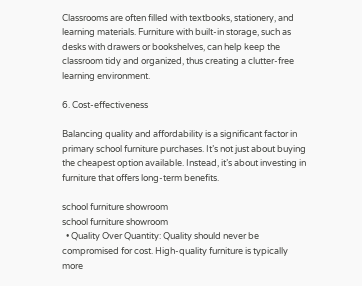Classrooms are often filled with textbooks, stationery, and learning materials. Furniture with built-in storage, such as desks with drawers or bookshelves, can help keep the classroom tidy and organized, thus creating a clutter-free learning environment.

6. Cost-effectiveness

Balancing quality and affordability is a significant factor in primary school furniture purchases. It’s not just about buying the cheapest option available. Instead, it’s about investing in furniture that offers long-term benefits.

school furniture showroom
school furniture showroom
  • Quality Over Quantity: Quality should never be compromised for cost. High-quality furniture is typically more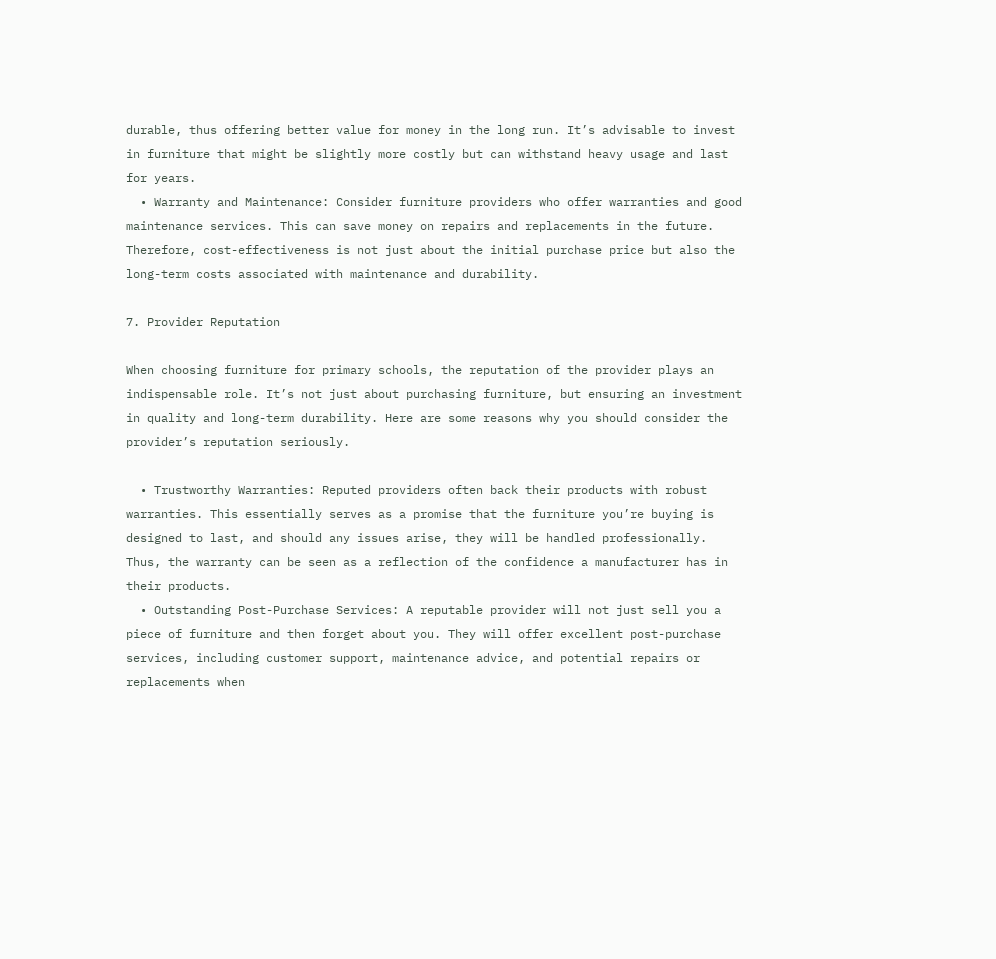durable, thus offering better value for money in the long run. It’s advisable to invest in furniture that might be slightly more costly but can withstand heavy usage and last for years.
  • Warranty and Maintenance: Consider furniture providers who offer warranties and good maintenance services. This can save money on repairs and replacements in the future. Therefore, cost-effectiveness is not just about the initial purchase price but also the long-term costs associated with maintenance and durability.

7. Provider Reputation

When choosing furniture for primary schools, the reputation of the provider plays an indispensable role. It’s not just about purchasing furniture, but ensuring an investment in quality and long-term durability. Here are some reasons why you should consider the provider’s reputation seriously.

  • Trustworthy Warranties: Reputed providers often back their products with robust warranties. This essentially serves as a promise that the furniture you’re buying is designed to last, and should any issues arise, they will be handled professionally. Thus, the warranty can be seen as a reflection of the confidence a manufacturer has in their products.
  • Outstanding Post-Purchase Services: A reputable provider will not just sell you a piece of furniture and then forget about you. They will offer excellent post-purchase services, including customer support, maintenance advice, and potential repairs or replacements when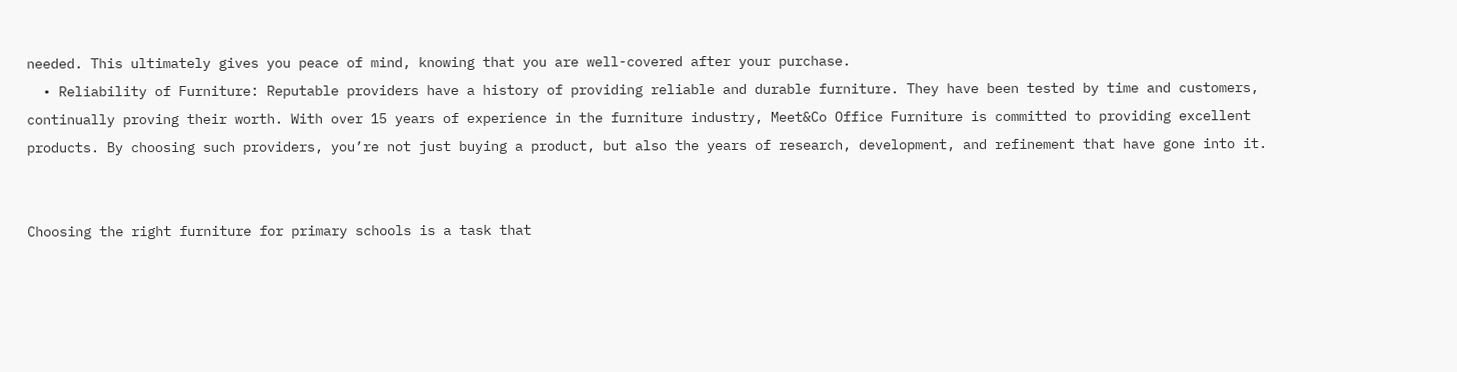needed. This ultimately gives you peace of mind, knowing that you are well-covered after your purchase.
  • Reliability of Furniture: Reputable providers have a history of providing reliable and durable furniture. They have been tested by time and customers, continually proving their worth. With over 15 years of experience in the furniture industry, Meet&Co Office Furniture is committed to providing excellent products. By choosing such providers, you’re not just buying a product, but also the years of research, development, and refinement that have gone into it.


Choosing the right furniture for primary schools is a task that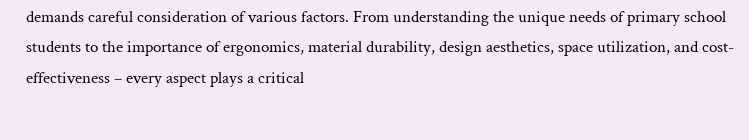demands careful consideration of various factors. From understanding the unique needs of primary school students to the importance of ergonomics, material durability, design aesthetics, space utilization, and cost-effectiveness – every aspect plays a critical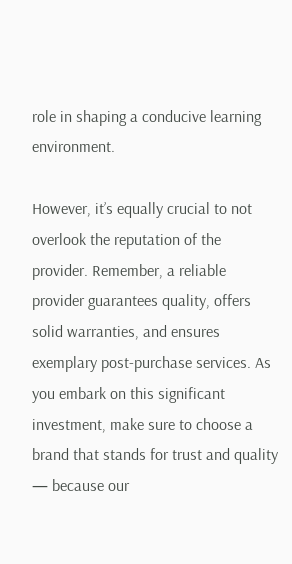role in shaping a conducive learning environment.

However, it’s equally crucial to not overlook the reputation of the provider. Remember, a reliable provider guarantees quality, offers solid warranties, and ensures exemplary post-purchase services. As you embark on this significant investment, make sure to choose a brand that stands for trust and quality — because our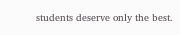students deserve only the best.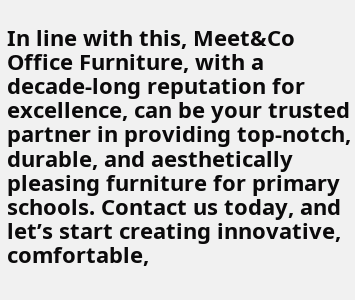In line with this, Meet&Co Office Furniture, with a decade-long reputation for excellence, can be your trusted partner in providing top-notch, durable, and aesthetically pleasing furniture for primary schools. Contact us today, and let’s start creating innovative, comfortable,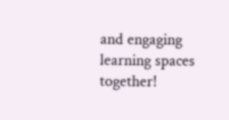and engaging learning spaces together!